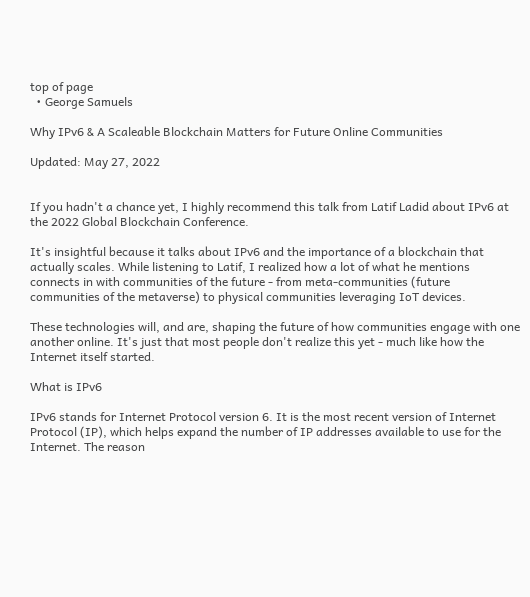top of page
  • George Samuels

Why IPv6 & A Scaleable Blockchain Matters for Future Online Communities

Updated: May 27, 2022


If you hadn't a chance yet, I highly recommend this talk from Latif Ladid about IPv6 at the 2022 Global Blockchain Conference.

It's insightful because it talks about IPv6 and the importance of a blockchain that actually scales. While listening to Latif, I realized how a lot of what he mentions connects in with communities of the future - from meta-communities (future communities of the metaverse) to physical communities leveraging IoT devices.

These technologies will, and are, shaping the future of how communities engage with one another online. It's just that most people don't realize this yet - much like how the Internet itself started.

What is IPv6

IPv6 stands for Internet Protocol version 6. It is the most recent version of Internet Protocol (IP), which helps expand the number of IP addresses available to use for the Internet. The reason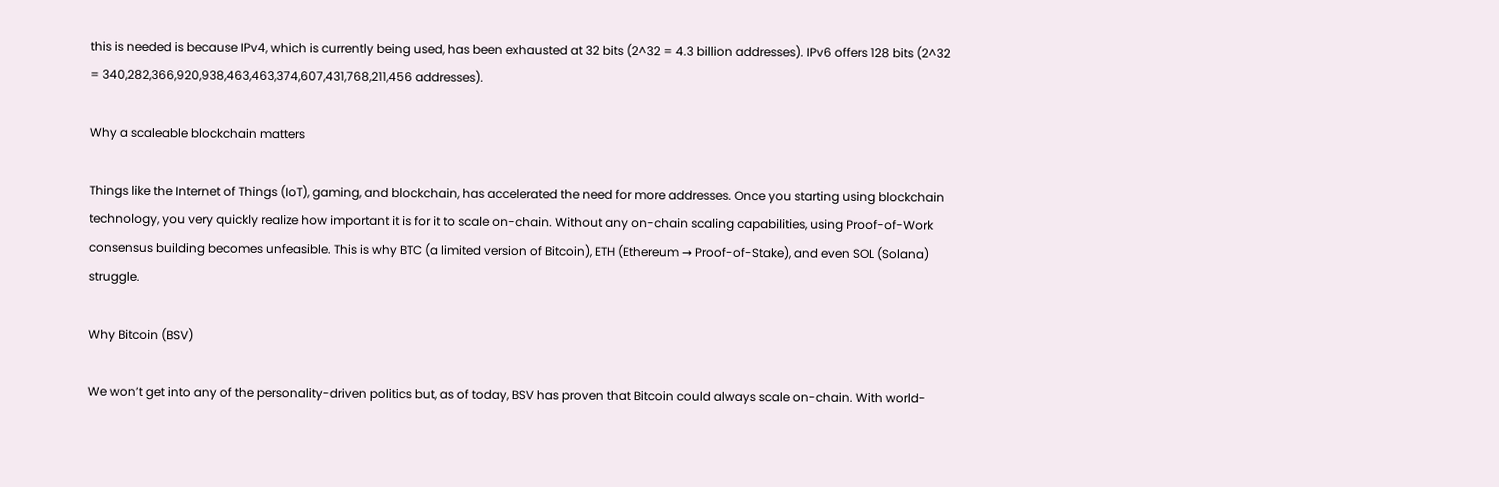this is needed is because IPv4, which is currently being used, has been exhausted at 32 bits (2^32 = 4.3 billion addresses). IPv6 offers 128 bits (2^32 = 340,282,366,920,938,463,463,374,607,431,768,211,456 addresses).

Why a scaleable blockchain matters

Things like the Internet of Things (IoT), gaming, and blockchain, has accelerated the need for more addresses. Once you starting using blockchain technology, you very quickly realize how important it is for it to scale on-chain. Without any on-chain scaling capabilities, using Proof-of-Work consensus building becomes unfeasible. This is why BTC (a limited version of Bitcoin), ETH (Ethereum → Proof-of-Stake), and even SOL (Solana) struggle.

Why Bitcoin (BSV)

We won’t get into any of the personality-driven politics but, as of today, BSV has proven that Bitcoin could always scale on-chain. With world-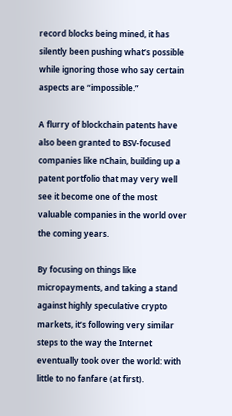record blocks being mined, it has silently been pushing what’s possible while ignoring those who say certain aspects are “impossible.”

A flurry of blockchain patents have also been granted to BSV-focused companies like nChain, building up a patent portfolio that may very well see it become one of the most valuable companies in the world over the coming years.

By focusing on things like micropayments, and taking a stand against highly speculative crypto markets, it’s following very similar steps to the way the Internet eventually took over the world: with little to no fanfare (at first).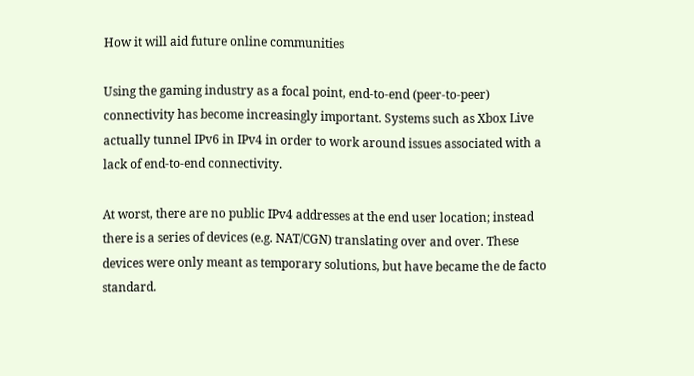How it will aid future online communities

Using the gaming industry as a focal point, end-to-end (peer-to-peer) connectivity has become increasingly important. Systems such as Xbox Live actually tunnel IPv6 in IPv4 in order to work around issues associated with a lack of end-to-end connectivity.

At worst, there are no public IPv4 addresses at the end user location; instead there is a series of devices (e.g. NAT/CGN) translating over and over. These devices were only meant as temporary solutions, but have became the de facto standard.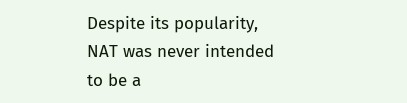Despite its popularity, NAT was never intended to be a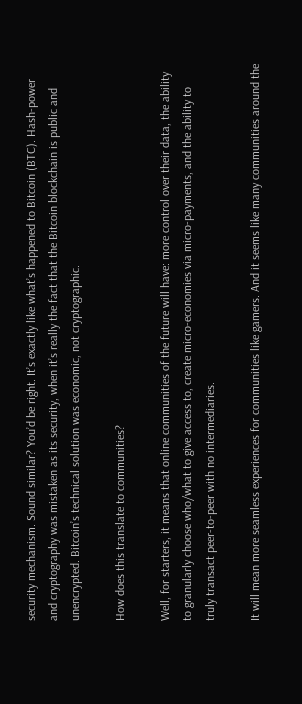security mechanism. Sound similar? You’d be right. It’s exactly like what’s happened to Bitcoin (BTC). Hash-power and cryptography was mistaken as its security, when it’s really the fact that the Bitcoin blockchain is public and unencrypted. Bitcoin’s technical solution was economic, not cryptographic.

How does this translate to communities?

Well, for starters, it means that online communities of the future will have: more control over their data, the ability to granularly choose who/what to give access to, create micro-economies via micro-payments, and the ability to truly transact peer-to-peer with no intermediaries.

It will mean more seamless experiences for communities like gamers. And it seems like many communities around the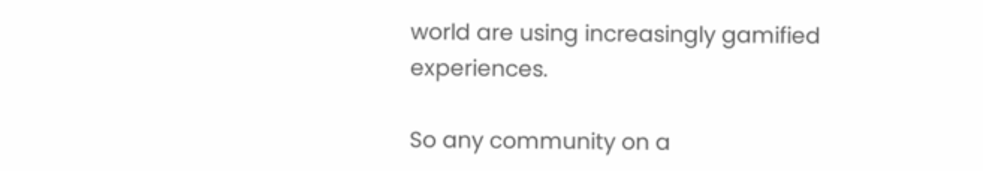world are using increasingly gamified experiences.

So any community on a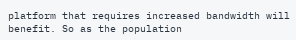platform that requires increased bandwidth will benefit. So as the population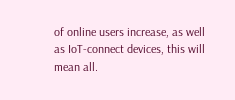of online users increase, as well as IoT-connect devices, this will mean all.